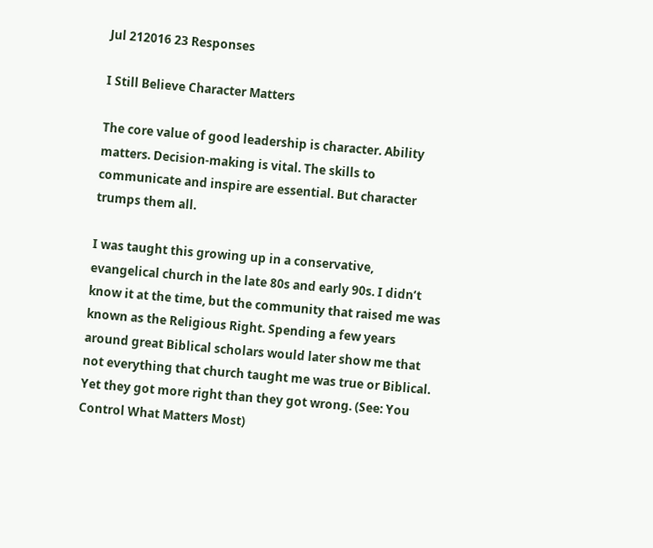Jul 212016 23 Responses

I Still Believe Character Matters

The core value of good leadership is character. Ability matters. Decision-making is vital. The skills to communicate and inspire are essential. But character trumps them all.

I was taught this growing up in a conservative, evangelical church in the late 80s and early 90s. I didn’t know it at the time, but the community that raised me was known as the Religious Right. Spending a few years around great Biblical scholars would later show me that not everything that church taught me was true or Biblical. Yet they got more right than they got wrong. (See: You Control What Matters Most)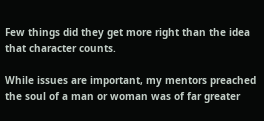Few things did they get more right than the idea that character counts.

While issues are important, my mentors preached the soul of a man or woman was of far greater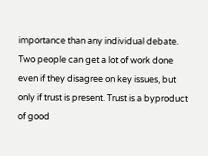importance than any individual debate. Two people can get a lot of work done even if they disagree on key issues, but only if trust is present. Trust is a byproduct of good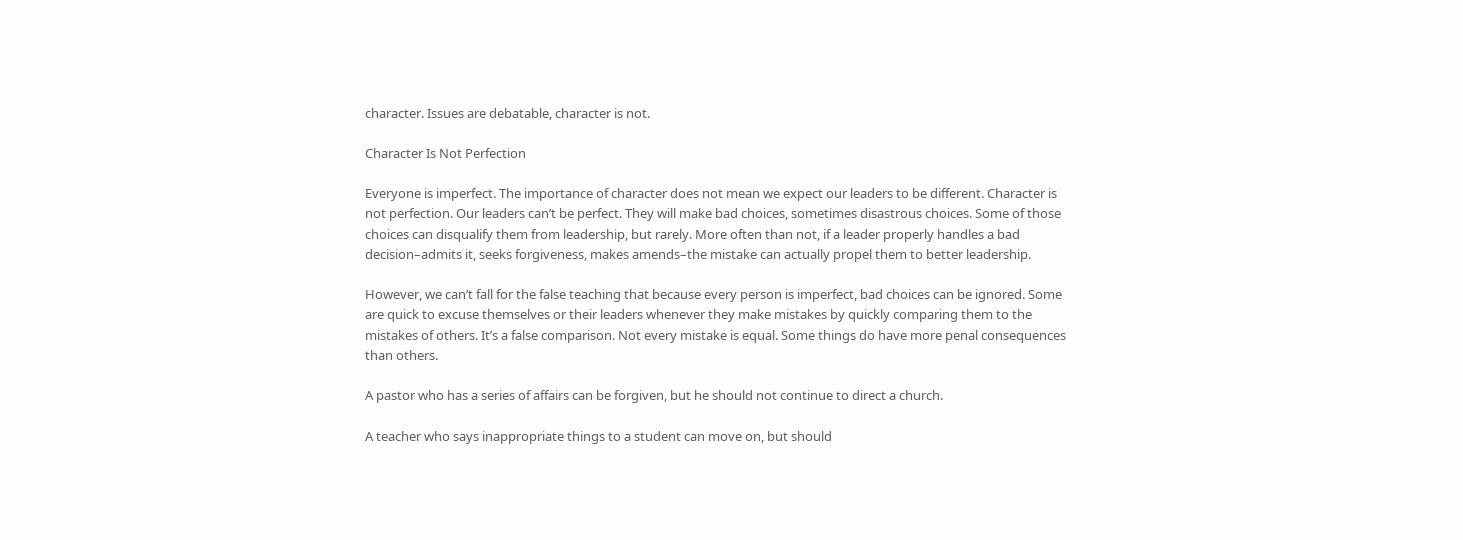character. Issues are debatable, character is not.

Character Is Not Perfection

Everyone is imperfect. The importance of character does not mean we expect our leaders to be different. Character is not perfection. Our leaders can’t be perfect. They will make bad choices, sometimes disastrous choices. Some of those choices can disqualify them from leadership, but rarely. More often than not, if a leader properly handles a bad decision–admits it, seeks forgiveness, makes amends–the mistake can actually propel them to better leadership.

However, we can’t fall for the false teaching that because every person is imperfect, bad choices can be ignored. Some are quick to excuse themselves or their leaders whenever they make mistakes by quickly comparing them to the mistakes of others. It’s a false comparison. Not every mistake is equal. Some things do have more penal consequences than others.

A pastor who has a series of affairs can be forgiven, but he should not continue to direct a church.

A teacher who says inappropriate things to a student can move on, but should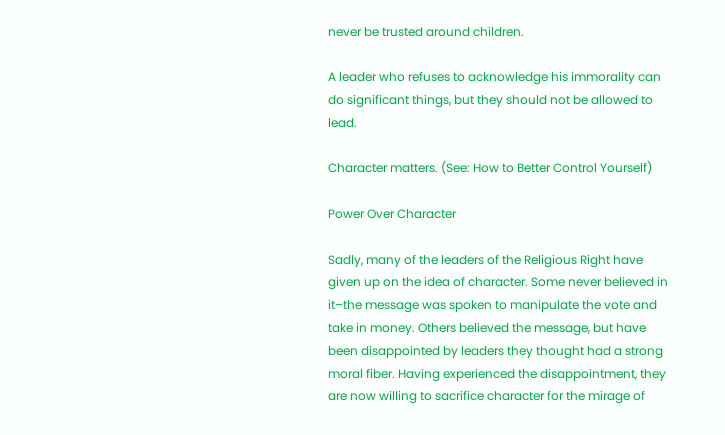never be trusted around children.

A leader who refuses to acknowledge his immorality can do significant things, but they should not be allowed to lead.

Character matters. (See: How to Better Control Yourself)

Power Over Character

Sadly, many of the leaders of the Religious Right have given up on the idea of character. Some never believed in it–the message was spoken to manipulate the vote and take in money. Others believed the message, but have been disappointed by leaders they thought had a strong moral fiber. Having experienced the disappointment, they are now willing to sacrifice character for the mirage of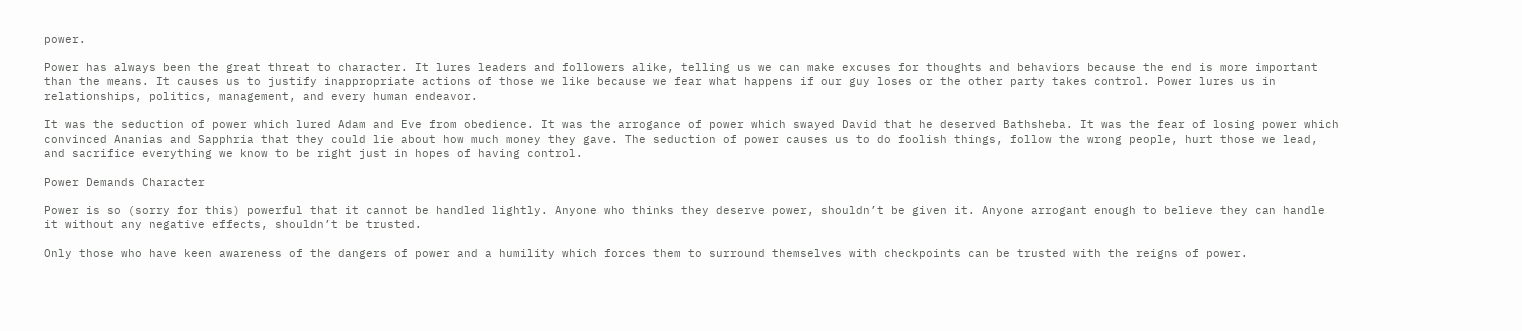power.

Power has always been the great threat to character. It lures leaders and followers alike, telling us we can make excuses for thoughts and behaviors because the end is more important than the means. It causes us to justify inappropriate actions of those we like because we fear what happens if our guy loses or the other party takes control. Power lures us in relationships, politics, management, and every human endeavor.

It was the seduction of power which lured Adam and Eve from obedience. It was the arrogance of power which swayed David that he deserved Bathsheba. It was the fear of losing power which convinced Ananias and Sapphria that they could lie about how much money they gave. The seduction of power causes us to do foolish things, follow the wrong people, hurt those we lead, and sacrifice everything we know to be right just in hopes of having control.

Power Demands Character

Power is so (sorry for this) powerful that it cannot be handled lightly. Anyone who thinks they deserve power, shouldn’t be given it. Anyone arrogant enough to believe they can handle it without any negative effects, shouldn’t be trusted.

Only those who have keen awareness of the dangers of power and a humility which forces them to surround themselves with checkpoints can be trusted with the reigns of power.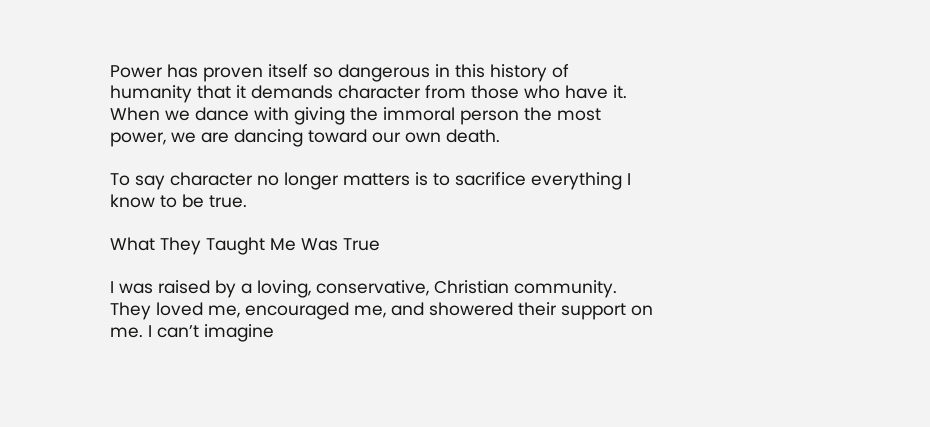Power has proven itself so dangerous in this history of humanity that it demands character from those who have it. When we dance with giving the immoral person the most power, we are dancing toward our own death.

To say character no longer matters is to sacrifice everything I know to be true.

What They Taught Me Was True

I was raised by a loving, conservative, Christian community. They loved me, encouraged me, and showered their support on me. I can’t imagine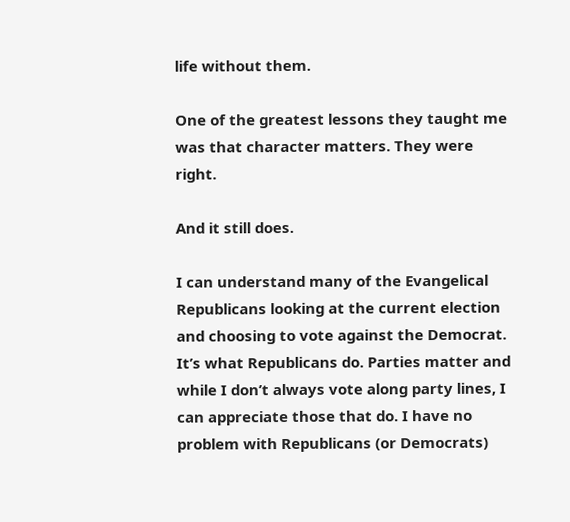life without them.

One of the greatest lessons they taught me was that character matters. They were right.

And it still does.

I can understand many of the Evangelical Republicans looking at the current election and choosing to vote against the Democrat. It’s what Republicans do. Parties matter and while I don’t always vote along party lines, I can appreciate those that do. I have no problem with Republicans (or Democrats)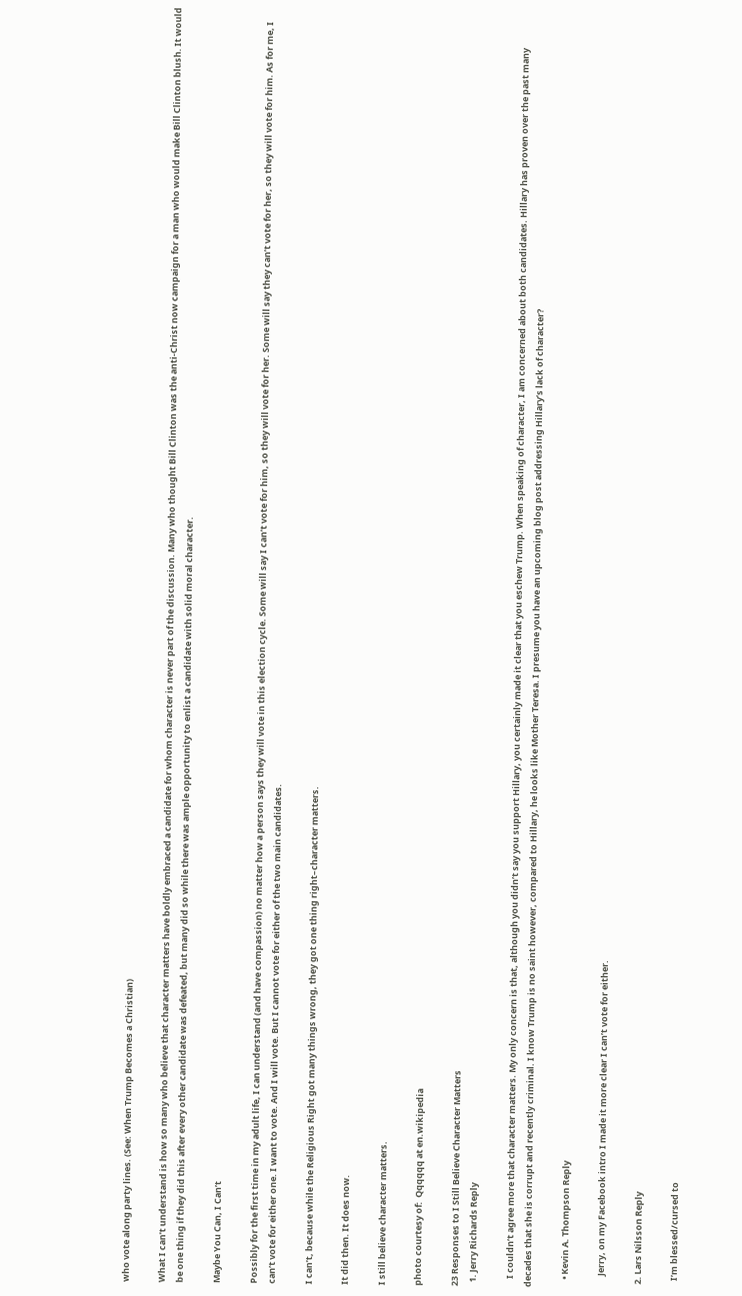who vote along party lines. (See: When Trump Becomes a Christian)

What I can’t understand is how so many who believe that character matters have boldly embraced a candidate for whom character is never part of the discussion. Many who thought Bill Clinton was the anti-Christ now campaign for a man who would make Bill Clinton blush. It would be one thing if they did this after every other candidate was defeated, but many did so while there was ample opportunity to enlist a candidate with solid moral character.

Maybe You Can, I Can’t

Possibly for the first time in my adult life, I can understand (and have compassion) no matter how a person says they will vote in this election cycle. Some will say I can’t vote for him, so they will vote for her. Some will say they can’t vote for her, so they will vote for him. As for me, I can’t vote for either one. I want to vote. And I will vote. But I cannot vote for either of the two main candidates.

I can’t, because while the Religious Right got many things wrong, they got one thing right–character matters.

It did then. It does now.

I still believe character matters.

photo courtesy of:  Qqqqqq at en.wikipedia

23 Responses to I Still Believe Character Matters
  1. Jerry Richards Reply

    I couldn’t agree more that character matters. My only concern is that, although you didn’t say you support Hillary, you certainly made it clear that you eschew Trump. When speaking of character, I am concerned about both candidates. Hillary has proven over the past many decades that she is corrupt and recently criminal. I know Trump is no saint however, compared to Hillary, he looks like Mother Teresa. I presume you have an upcoming blog post addressing Hillary’s lack of character?

    • Kevin A. Thompson Reply

      Jerry, on my Facebook intro I made it more clear I can’t vote for either.

  2. Lars Nilsson Reply

    I’m blessed/cursed to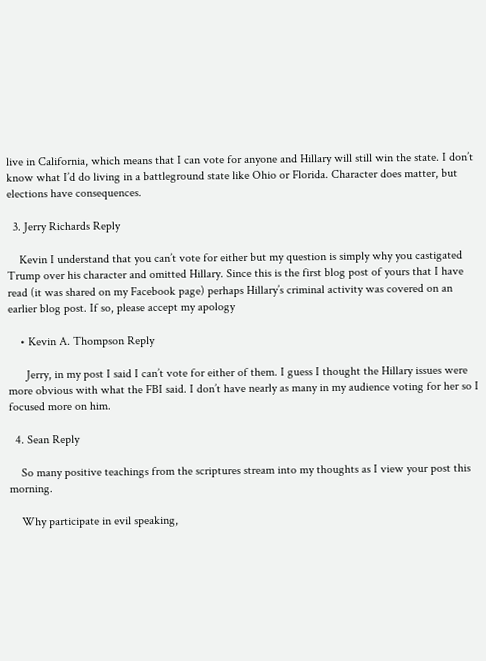live in California, which means that I can vote for anyone and Hillary will still win the state. I don’t know what I’d do living in a battleground state like Ohio or Florida. Character does matter, but elections have consequences.

  3. Jerry Richards Reply

    Kevin I understand that you can’t vote for either but my question is simply why you castigated Trump over his character and omitted Hillary. Since this is the first blog post of yours that I have read (it was shared on my Facebook page) perhaps Hillary’s criminal activity was covered on an earlier blog post. If so, please accept my apology

    • Kevin A. Thompson Reply

      Jerry, in my post I said I can’t vote for either of them. I guess I thought the Hillary issues were more obvious with what the FBI said. I don’t have nearly as many in my audience voting for her so I focused more on him.

  4. Sean Reply

    So many positive teachings from the scriptures stream into my thoughts as I view your post this morning.

    Why participate in evil speaking,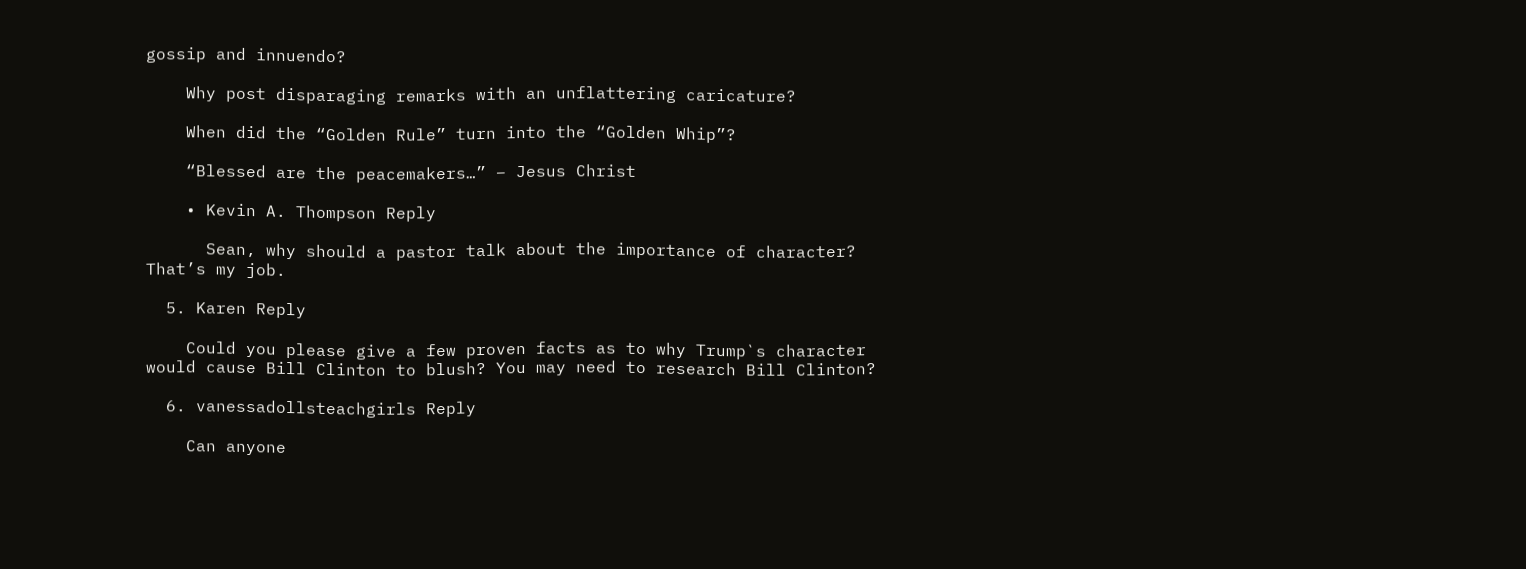gossip and innuendo?

    Why post disparaging remarks with an unflattering caricature?

    When did the “Golden Rule” turn into the “Golden Whip”?

    “Blessed are the peacemakers…” – Jesus Christ

    • Kevin A. Thompson Reply

      Sean, why should a pastor talk about the importance of character? That’s my job.

  5. Karen Reply

    Could you please give a few proven facts as to why Trump`s character would cause Bill Clinton to blush? You may need to research Bill Clinton?

  6. vanessadollsteachgirls Reply

    Can anyone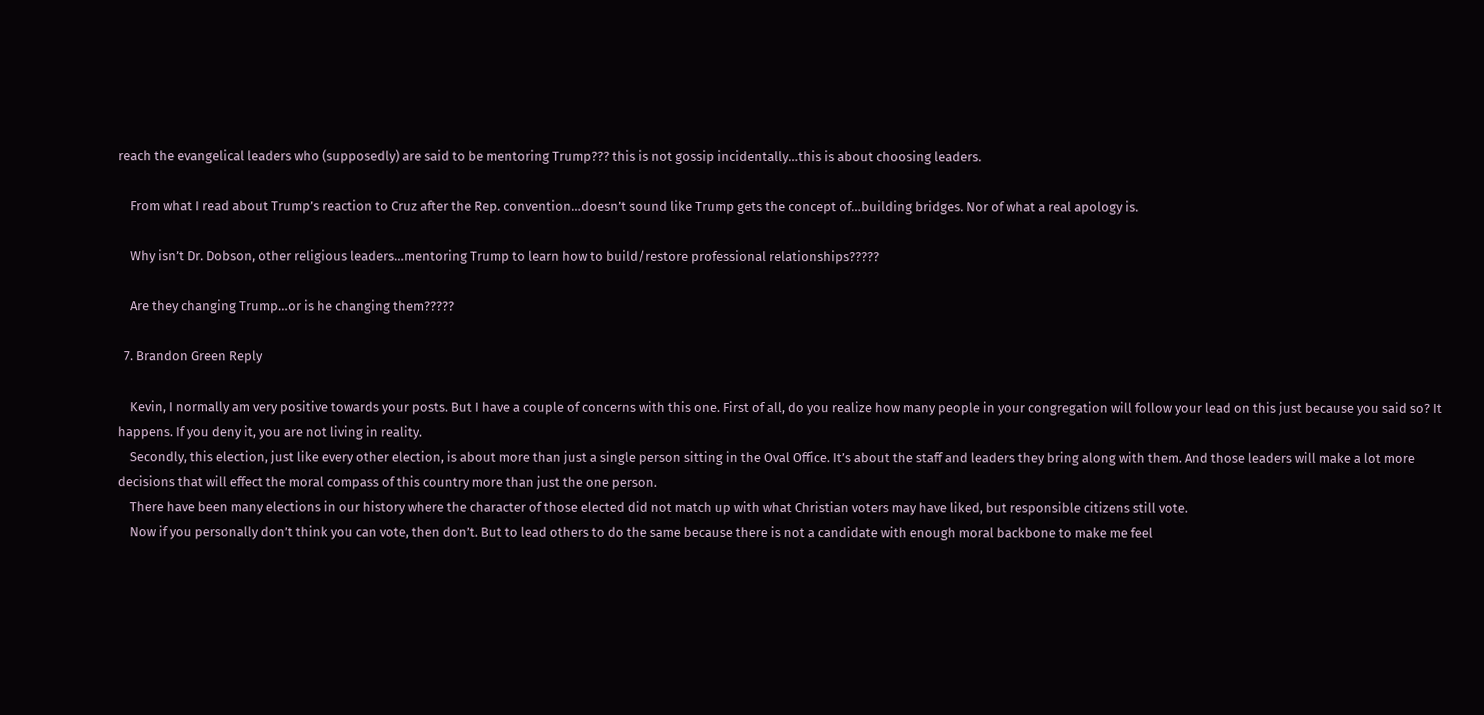reach the evangelical leaders who (supposedly) are said to be mentoring Trump??? this is not gossip incidentally…this is about choosing leaders.

    From what I read about Trump’s reaction to Cruz after the Rep. convention…doesn’t sound like Trump gets the concept of…building bridges. Nor of what a real apology is.

    Why isn’t Dr. Dobson, other religious leaders…mentoring Trump to learn how to build/restore professional relationships?????

    Are they changing Trump…or is he changing them?????

  7. Brandon Green Reply

    Kevin, I normally am very positive towards your posts. But I have a couple of concerns with this one. First of all, do you realize how many people in your congregation will follow your lead on this just because you said so? It happens. If you deny it, you are not living in reality.
    Secondly, this election, just like every other election, is about more than just a single person sitting in the Oval Office. It’s about the staff and leaders they bring along with them. And those leaders will make a lot more decisions that will effect the moral compass of this country more than just the one person.
    There have been many elections in our history where the character of those elected did not match up with what Christian voters may have liked, but responsible citizens still vote.
    Now if you personally don’t think you can vote, then don’t. But to lead others to do the same because there is not a candidate with enough moral backbone to make me feel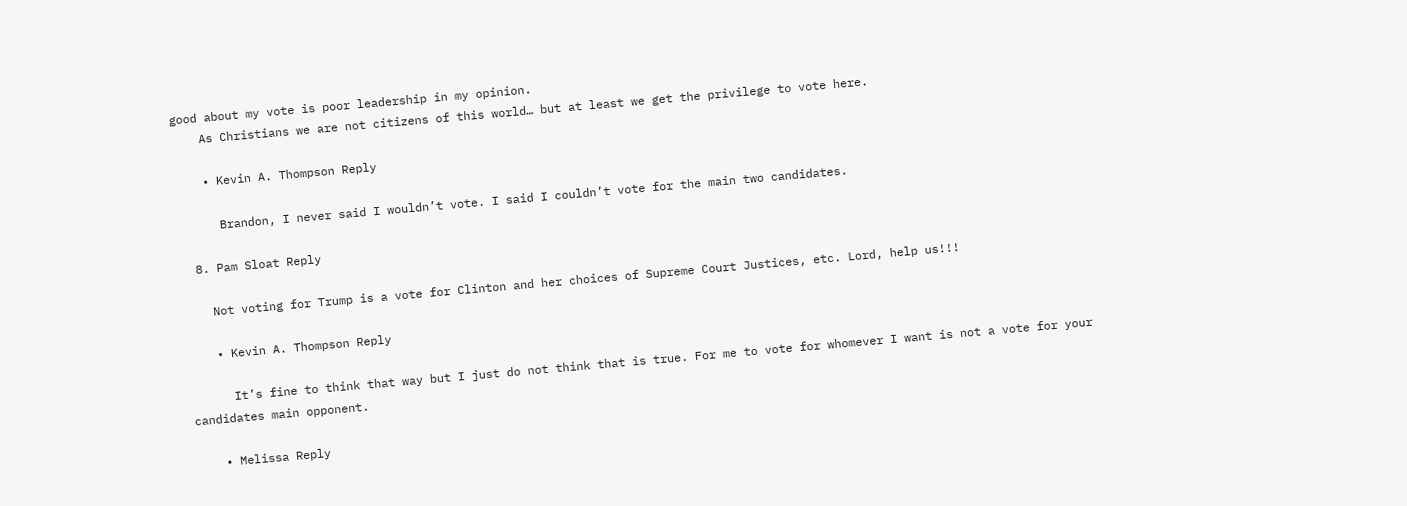good about my vote is poor leadership in my opinion.
    As Christians we are not citizens of this world… but at least we get the privilege to vote here.

    • Kevin A. Thompson Reply

      Brandon, I never said I wouldn’t vote. I said I couldn’t vote for the main two candidates.

  8. Pam Sloat Reply

    Not voting for Trump is a vote for Clinton and her choices of Supreme Court Justices, etc. Lord, help us!!!

    • Kevin A. Thompson Reply

      It’s fine to think that way but I just do not think that is true. For me to vote for whomever I want is not a vote for your candidates main opponent.

    • Melissa Reply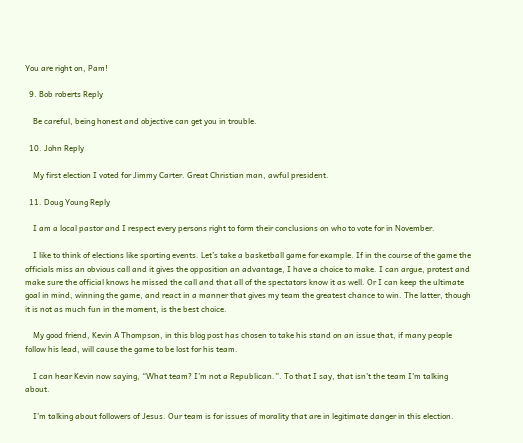You are right on, Pam!

  9. Bob roberts Reply

    Be careful, being honest and objective can get you in trouble.

  10. John Reply

    My first election I voted for Jimmy Carter. Great Christian man, awful president.

  11. Doug Young Reply

    I am a local pastor and I respect every persons right to form their conclusions on who to vote for in November.

    I like to think of elections like sporting events. Let’s take a basketball game for example. If in the course of the game the officials miss an obvious call and it gives the opposition an advantage, I have a choice to make. I can argue, protest and make sure the official knows he missed the call and that all of the spectators know it as well. Or I can keep the ultimate goal in mind, winning the game, and react in a manner that gives my team the greatest chance to win. The latter, though it is not as much fun in the moment, is the best choice.

    My good friend, Kevin A Thompson, in this blog post has chosen to take his stand on an issue that, if many people follow his lead, will cause the game to be lost for his team.

    I can hear Kevin now saying, “What team? I’m not a Republican.”. To that I say, that isn’t the team I’m talking about.

    I’m talking about followers of Jesus. Our team is for issues of morality that are in legitimate danger in this election.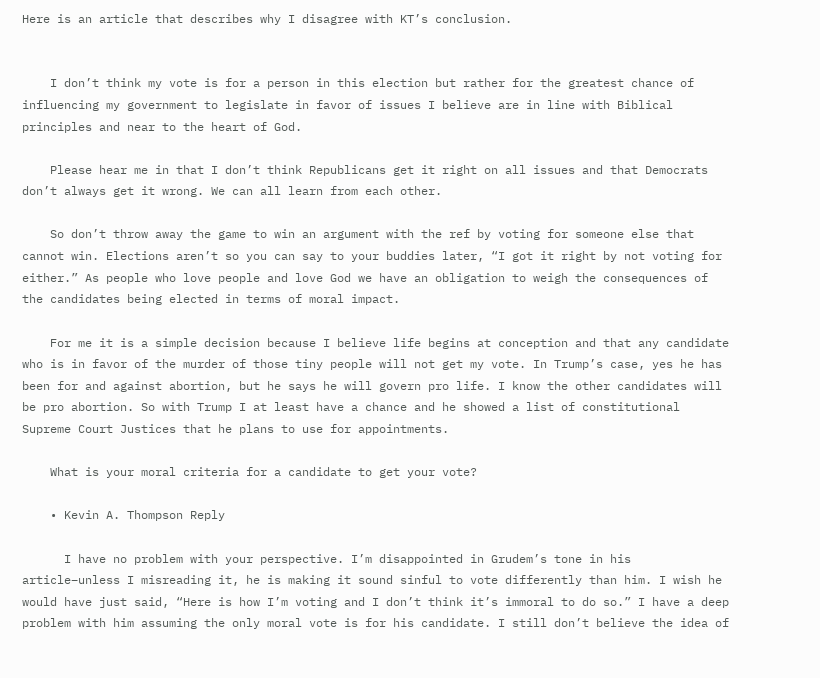Here is an article that describes why I disagree with KT’s conclusion.


    I don’t think my vote is for a person in this election but rather for the greatest chance of influencing my government to legislate in favor of issues I believe are in line with Biblical principles and near to the heart of God.

    Please hear me in that I don’t think Republicans get it right on all issues and that Democrats don’t always get it wrong. We can all learn from each other.

    So don’t throw away the game to win an argument with the ref by voting for someone else that cannot win. Elections aren’t so you can say to your buddies later, “I got it right by not voting for either.” As people who love people and love God we have an obligation to weigh the consequences of the candidates being elected in terms of moral impact.

    For me it is a simple decision because I believe life begins at conception and that any candidate who is in favor of the murder of those tiny people will not get my vote. In Trump’s case, yes he has been for and against abortion, but he says he will govern pro life. I know the other candidates will be pro abortion. So with Trump I at least have a chance and he showed a list of constitutional Supreme Court Justices that he plans to use for appointments.

    What is your moral criteria for a candidate to get your vote?

    • Kevin A. Thompson Reply

      I have no problem with your perspective. I’m disappointed in Grudem’s tone in his article–unless I misreading it, he is making it sound sinful to vote differently than him. I wish he would have just said, “Here is how I’m voting and I don’t think it’s immoral to do so.” I have a deep problem with him assuming the only moral vote is for his candidate. I still don’t believe the idea of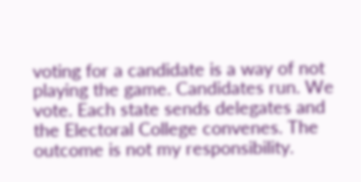voting for a candidate is a way of not playing the game. Candidates run. We vote. Each state sends delegates and the Electoral College convenes. The outcome is not my responsibility.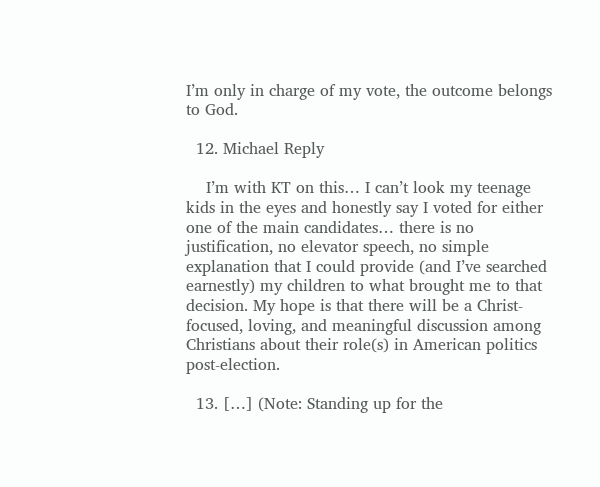I’m only in charge of my vote, the outcome belongs to God.

  12. Michael Reply

    I’m with KT on this… I can’t look my teenage kids in the eyes and honestly say I voted for either one of the main candidates… there is no justification, no elevator speech, no simple explanation that I could provide (and I’ve searched earnestly) my children to what brought me to that decision. My hope is that there will be a Christ-focused, loving, and meaningful discussion among Christians about their role(s) in American politics post-election.

  13. […] (Note: Standing up for the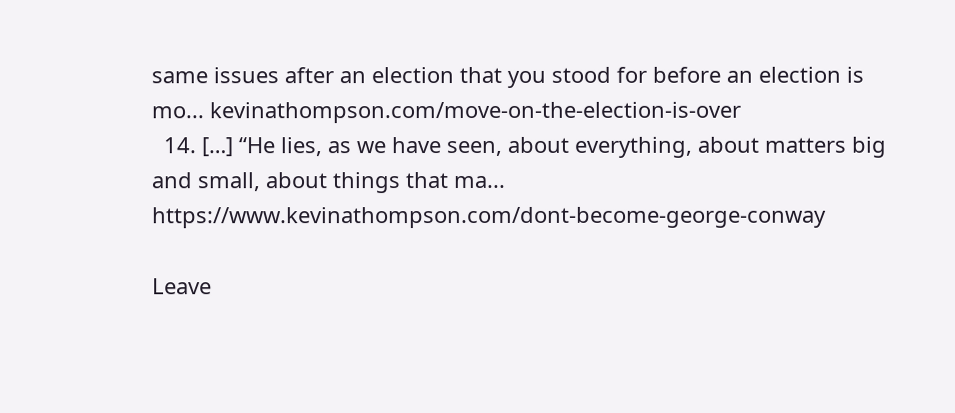same issues after an election that you stood for before an election is mo... kevinathompson.com/move-on-the-election-is-over
  14. […] “He lies, as we have seen, about everything, about matters big and small, about things that ma... https://www.kevinathompson.com/dont-become-george-conway

Leave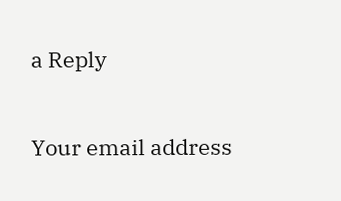a Reply

Your email address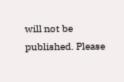will not be published. Please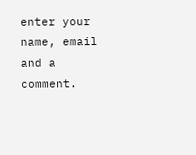enter your name, email and a comment.